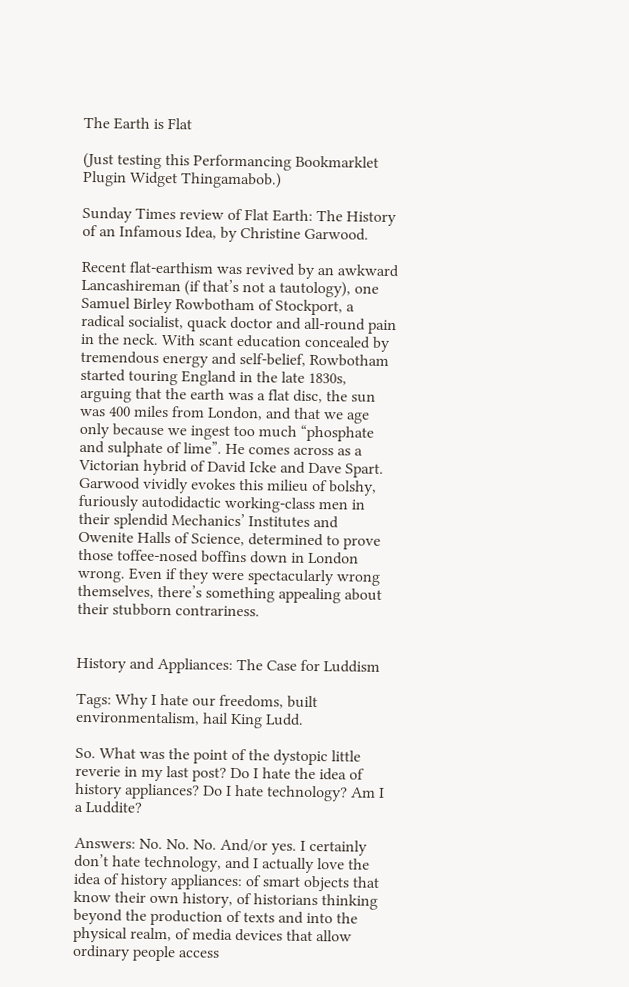The Earth is Flat

(Just testing this Performancing Bookmarklet Plugin Widget Thingamabob.)

Sunday Times review of Flat Earth: The History of an Infamous Idea, by Christine Garwood.

Recent flat-earthism was revived by an awkward Lancashireman (if that’s not a tautology), one Samuel Birley Rowbotham of Stockport, a radical socialist, quack doctor and all-round pain in the neck. With scant education concealed by tremendous energy and self-belief, Rowbotham started touring England in the late 1830s, arguing that the earth was a flat disc, the sun was 400 miles from London, and that we age only because we ingest too much “phosphate and sulphate of lime”. He comes across as a Victorian hybrid of David Icke and Dave Spart. Garwood vividly evokes this milieu of bolshy, furiously autodidactic working-class men in their splendid Mechanics’ Institutes and Owenite Halls of Science, determined to prove those toffee-nosed boffins down in London wrong. Even if they were spectacularly wrong themselves, there’s something appealing about their stubborn contrariness.


History and Appliances: The Case for Luddism

Tags: Why I hate our freedoms, built environmentalism, hail King Ludd.

So. What was the point of the dystopic little reverie in my last post? Do I hate the idea of history appliances? Do I hate technology? Am I a Luddite?

Answers: No. No. No. And/or yes. I certainly don’t hate technology, and I actually love the idea of history appliances: of smart objects that know their own history, of historians thinking beyond the production of texts and into the physical realm, of media devices that allow ordinary people access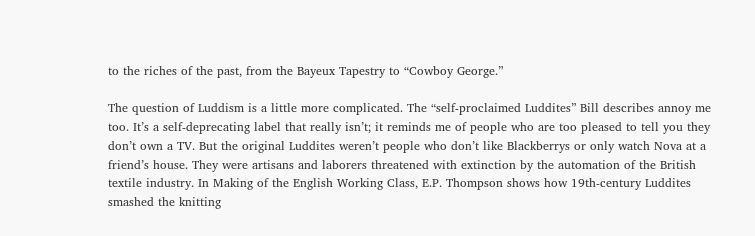to the riches of the past, from the Bayeux Tapestry to “Cowboy George.”

The question of Luddism is a little more complicated. The “self-proclaimed Luddites” Bill describes annoy me too. It’s a self-deprecating label that really isn’t; it reminds me of people who are too pleased to tell you they don’t own a TV. But the original Luddites weren’t people who don’t like Blackberrys or only watch Nova at a friend’s house. They were artisans and laborers threatened with extinction by the automation of the British textile industry. In Making of the English Working Class, E.P. Thompson shows how 19th-century Luddites smashed the knitting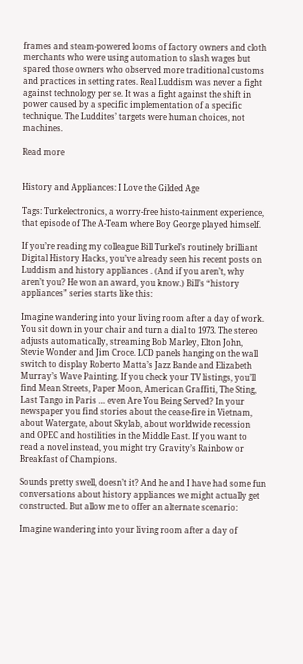frames and steam-powered looms of factory owners and cloth merchants who were using automation to slash wages but spared those owners who observed more traditional customs and practices in setting rates. Real Luddism was never a fight against technology per se. It was a fight against the shift in power caused by a specific implementation of a specific technique. The Luddites’ targets were human choices, not machines.

Read more


History and Appliances: I Love the Gilded Age

Tags: Turkelectronics, a worry-free histo-tainment experience, that episode of The A-Team where Boy George played himself.

If you’re reading my colleague Bill Turkel’s routinely brilliant Digital History Hacks, you’ve already seen his recent posts on Luddism and history appliances . (And if you aren’t, why aren’t you? He won an award, you know.) Bill’s “history appliances” series starts like this:

Imagine wandering into your living room after a day of work. You sit down in your chair and turn a dial to 1973. The stereo adjusts automatically, streaming Bob Marley, Elton John, Stevie Wonder and Jim Croce. LCD panels hanging on the wall switch to display Roberto Matta’s Jazz Bande and Elizabeth Murray’s Wave Painting. If you check your TV listings, you’ll find Mean Streets, Paper Moon, American Graffiti, The Sting, Last Tango in Paris … even Are You Being Served? In your newspaper you find stories about the cease-fire in Vietnam, about Watergate, about Skylab, about worldwide recession and OPEC and hostilities in the Middle East. If you want to read a novel instead, you might try Gravity’s Rainbow or Breakfast of Champions.

Sounds pretty swell, doesn’t it? And he and I have had some fun conversations about history appliances we might actually get constructed. But allow me to offer an alternate scenario:

Imagine wandering into your living room after a day of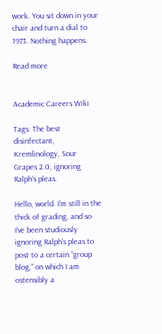work. You sit down in your chair and turn a dial to 1973. Nothing happens.

Read more


Academic Careers Wiki

Tags: The best disinfectant, Kremlinology, Sour Grapes 2.0, ignoring Ralph’s pleas.

Hello, world. I’m still in the thick of grading, and so I’ve been studiously ignoring Ralph’s pleas to post to a certain “group blog,” on which I am ostensibly a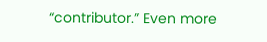“contributor.” Even more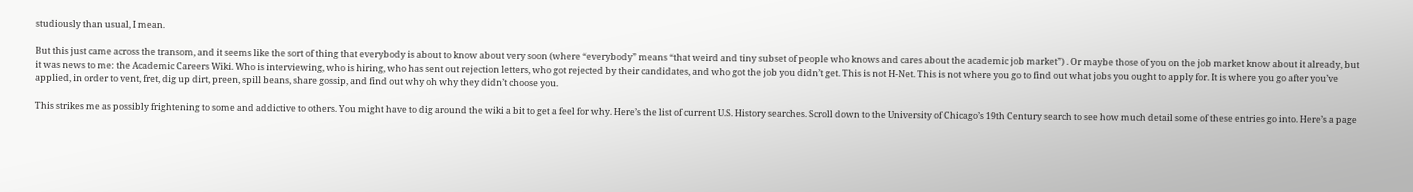studiously than usual, I mean.

But this just came across the transom, and it seems like the sort of thing that everybody is about to know about very soon (where “everybody” means “that weird and tiny subset of people who knows and cares about the academic job market”) . Or maybe those of you on the job market know about it already, but it was news to me: the Academic Careers Wiki. Who is interviewing, who is hiring, who has sent out rejection letters, who got rejected by their candidates, and who got the job you didn’t get. This is not H-Net. This is not where you go to find out what jobs you ought to apply for. It is where you go after you’ve applied, in order to vent, fret, dig up dirt, preen, spill beans, share gossip, and find out why oh why they didn’t choose you.

This strikes me as possibly frightening to some and addictive to others. You might have to dig around the wiki a bit to get a feel for why. Here’s the list of current U.S. History searches. Scroll down to the University of Chicago’s 19th Century search to see how much detail some of these entries go into. Here’s a page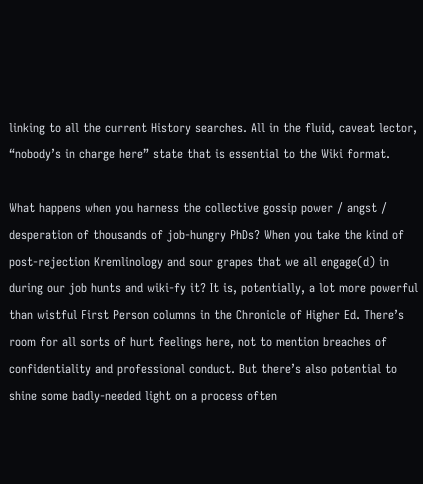linking to all the current History searches. All in the fluid, caveat lector, “nobody’s in charge here” state that is essential to the Wiki format.

What happens when you harness the collective gossip power / angst / desperation of thousands of job-hungry PhDs? When you take the kind of post-rejection Kremlinology and sour grapes that we all engage(d) in during our job hunts and wiki-fy it? It is, potentially, a lot more powerful than wistful First Person columns in the Chronicle of Higher Ed. There’s room for all sorts of hurt feelings here, not to mention breaches of confidentiality and professional conduct. But there’s also potential to shine some badly-needed light on a process often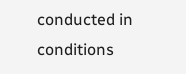conducted in conditions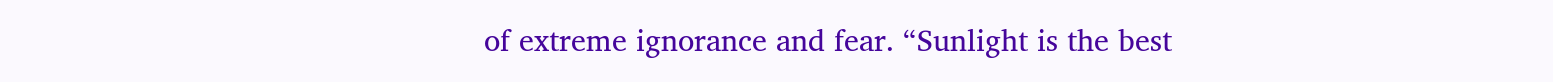of extreme ignorance and fear. “Sunlight is the best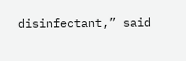disinfectant,” said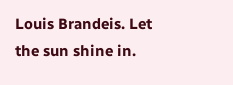Louis Brandeis. Let the sun shine in.